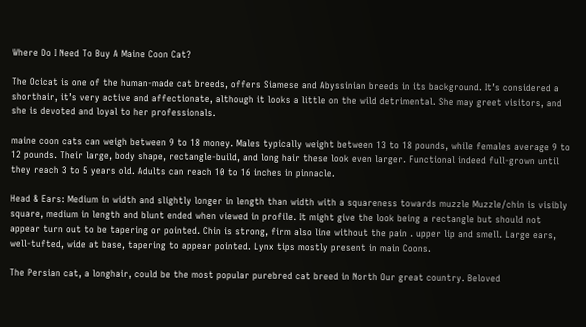Where Do I Need To Buy A Maine Coon Cat?

The Ocicat is one of the human-made cat breeds, offers Siamese and Abyssinian breeds in its background. It’s considered a shorthair, it’s very active and affectionate, although it looks a little on the wild detrimental. She may greet visitors, and she is devoted and loyal to her professionals.

maine coon cats can weigh between 9 to 18 money. Males typically weight between 13 to 18 pounds, while females average 9 to 12 pounds. Their large, body shape, rectangle-build, and long hair these look even larger. Functional indeed full-grown until they reach 3 to 5 years old. Adults can reach 10 to 16 inches in pinnacle.

Head & Ears: Medium in width and slightly longer in length than width with a squareness towards muzzle Muzzle/chin is visibly square, medium in length and blunt ended when viewed in profile. It might give the look being a rectangle but should not appear turn out to be tapering or pointed. Chin is strong, firm also line without the pain . upper lip and smell. Large ears, well-tufted, wide at base, tapering to appear pointed. Lynx tips mostly present in main Coons.

The Persian cat, a longhair, could be the most popular purebred cat breed in North Our great country. Beloved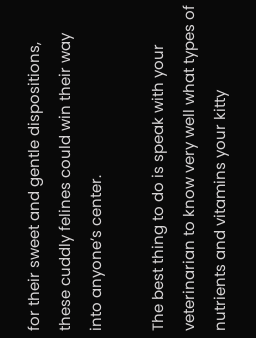for their sweet and gentle dispositions, these cuddly felines could win their way into anyone’s center.

The best thing to do is speak with your veterinarian to know very well what types of nutrients and vitamins your kitty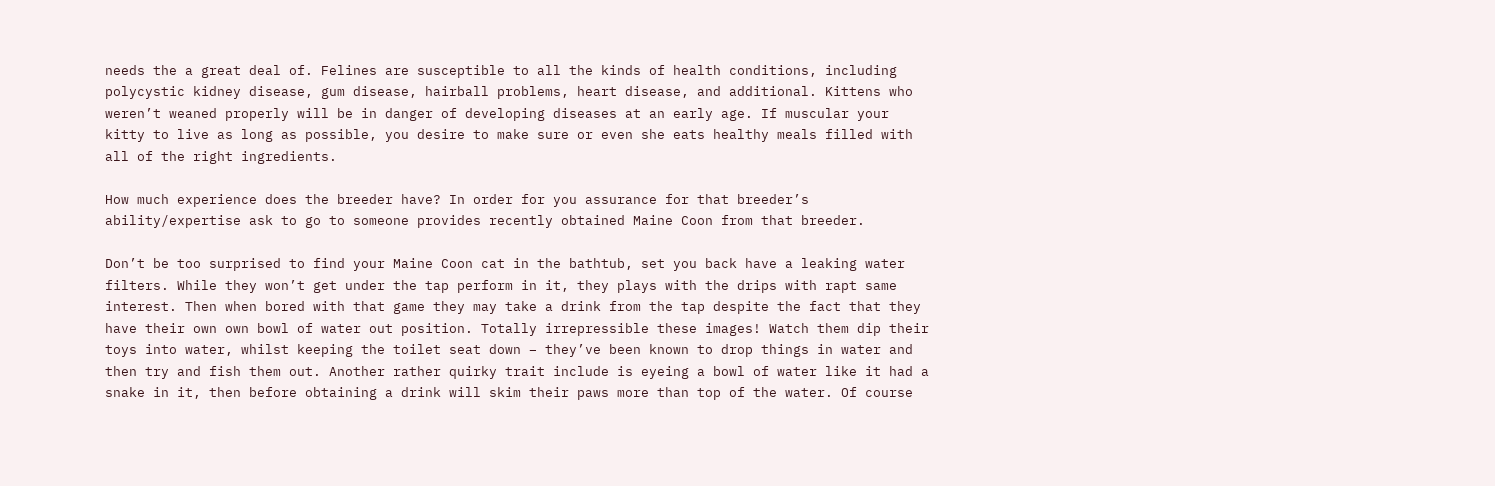needs the a great deal of. Felines are susceptible to all the kinds of health conditions, including polycystic kidney disease, gum disease, hairball problems, heart disease, and additional. Kittens who weren’t weaned properly will be in danger of developing diseases at an early age. If muscular your kitty to live as long as possible, you desire to make sure or even she eats healthy meals filled with all of the right ingredients.

How much experience does the breeder have? In order for you assurance for that breeder’s ability/expertise ask to go to someone provides recently obtained Maine Coon from that breeder.

Don’t be too surprised to find your Maine Coon cat in the bathtub, set you back have a leaking water filters. While they won’t get under the tap perform in it, they plays with the drips with rapt same interest. Then when bored with that game they may take a drink from the tap despite the fact that they have their own own bowl of water out position. Totally irrepressible these images! Watch them dip their toys into water, whilst keeping the toilet seat down – they’ve been known to drop things in water and then try and fish them out. Another rather quirky trait include is eyeing a bowl of water like it had a snake in it, then before obtaining a drink will skim their paws more than top of the water. Of course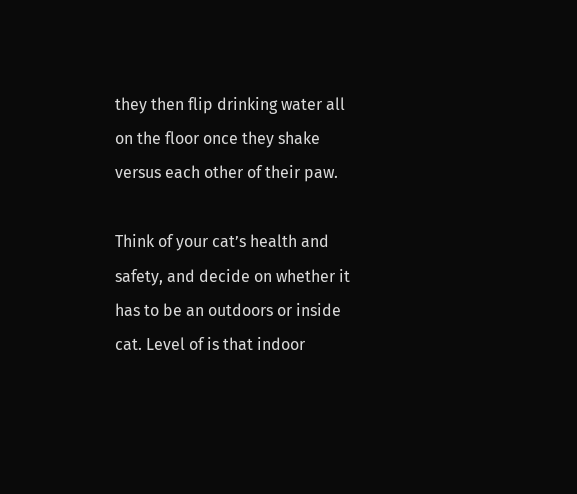they then flip drinking water all on the floor once they shake versus each other of their paw.

Think of your cat’s health and safety, and decide on whether it has to be an outdoors or inside cat. Level of is that indoor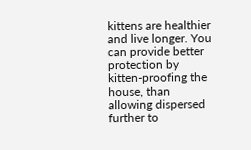kittens are healthier and live longer. You can provide better protection by kitten-proofing the house, than allowing dispersed further to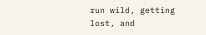run wild, getting lost, and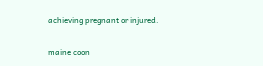achieving pregnant or injured.

maine coon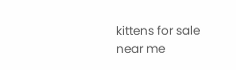kittens for sale near me